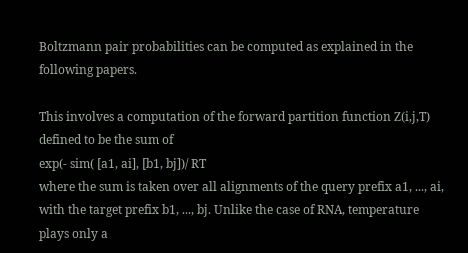Boltzmann pair probabilities can be computed as explained in the following papers.

This involves a computation of the forward partition function Z(i,j,T) defined to be the sum of
exp(- sim( [a1, ai], [b1, bj])/ RT
where the sum is taken over all alignments of the query prefix a1, ..., ai, with the target prefix b1, ..., bj. Unlike the case of RNA, temperature plays only a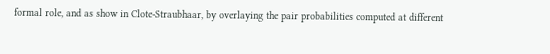formal role, and as show in Clote-Straubhaar, by overlaying the pair probabilities computed at different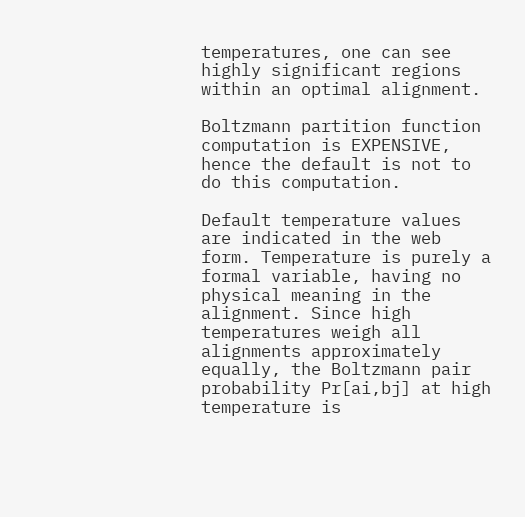temperatures, one can see highly significant regions within an optimal alignment.

Boltzmann partition function computation is EXPENSIVE, hence the default is not to do this computation.

Default temperature values are indicated in the web form. Temperature is purely a formal variable, having no physical meaning in the alignment. Since high temperatures weigh all alignments approximately equally, the Boltzmann pair probability Pr[ai,bj] at high temperature is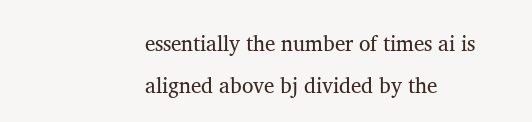essentially the number of times ai is aligned above bj divided by the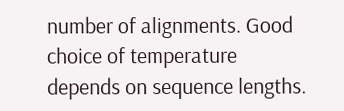number of alignments. Good choice of temperature depends on sequence lengths.